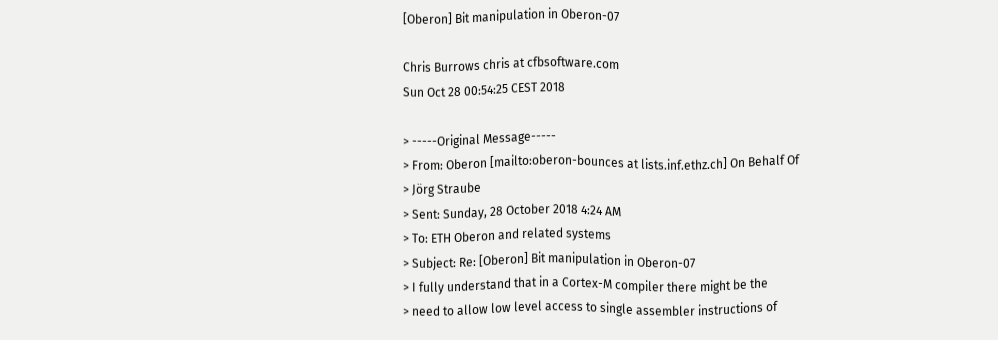[Oberon] Bit manipulation in Oberon-07

Chris Burrows chris at cfbsoftware.com
Sun Oct 28 00:54:25 CEST 2018

> -----Original Message-----
> From: Oberon [mailto:oberon-bounces at lists.inf.ethz.ch] On Behalf Of
> Jörg Straube
> Sent: Sunday, 28 October 2018 4:24 AM
> To: ETH Oberon and related systems
> Subject: Re: [Oberon] Bit manipulation in Oberon-07
> I fully understand that in a Cortex-M compiler there might be the
> need to allow low level access to single assembler instructions of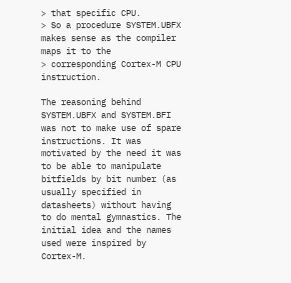> that specific CPU.
> So a procedure SYSTEM.UBFX makes sense as the compiler maps it to the
> corresponding Cortex-M CPU instruction.

The reasoning behind SYSTEM.UBFX and SYSTEM.BFI was not to make use of spare instructions. It was motivated by the need it was to be able to manipulate bitfields by bit number (as usually specified in datasheets) without having to do mental gymnastics. The initial idea and the names used were inspired by Cortex-M.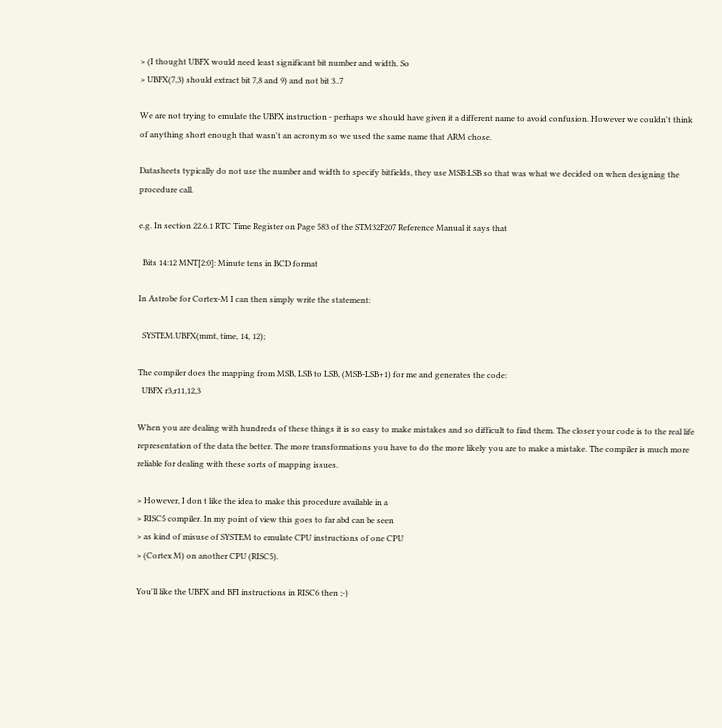> (I thought UBFX would need least significant bit number and width. So
> UBFX(7,3) should extract bit 7,8 and 9) and not bit 3..7

We are not trying to emulate the UBFX instruction - perhaps we should have given it a different name to avoid confusion. However we couldn't think of anything short enough that wasn't an acronym so we used the same name that ARM chose.

Datasheets typically do not use the number and width to specify bitfields, they use MSB:LSB so that was what we decided on when designing the procedure call.

e.g. In section 22.6.1 RTC Time Register on Page 583 of the STM32F207 Reference Manual it says that

  Bits 14:12 MNT[2:0]: Minute tens in BCD format

In Astrobe for Cortex-M I can then simply write the statement:

  SYSTEM.UBFX(mmt, time, 14, 12);

The compiler does the mapping from MSB, LSB to LSB, (MSB-LSB+1) for me and generates the code:
  UBFX r3,r11,12,3

When you are dealing with hundreds of these things it is so easy to make mistakes and so difficult to find them. The closer your code is to the real life representation of the data the better. The more transformations you have to do the more likely you are to make a mistake. The compiler is much more reliable for dealing with these sorts of mapping issues.

> However, I don t like the idea to make this procedure available in a
> RISC5 compiler. In my point of view this goes to far abd can be seen
> as kind of misuse of SYSTEM to emulate CPU instructions of one CPU
> (Cortex M) on another CPU (RISC5).

You'll like the UBFX and BFI instructions in RISC6 then ;-)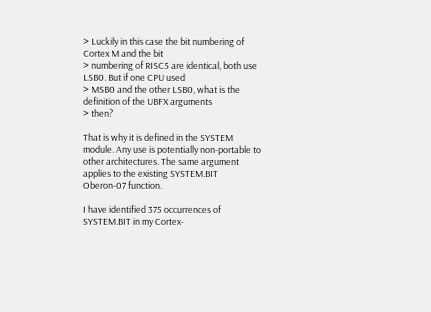> Luckily in this case the bit numbering of Cortex M and the bit
> numbering of RISC5 are identical, both use LSB0. But if one CPU used
> MSB0 and the other LSB0, what is the definition of the UBFX arguments
> then?

That is why it is defined in the SYSTEM module. Any use is potentially non-portable to other architectures. The same argument applies to the existing SYSTEM.BIT Oberon-07 function.

I have identified 375 occurrences of SYSTEM.BIT in my Cortex-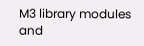M3 library modules and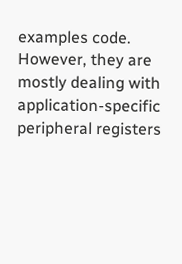examples code. However, they are mostly dealing with application-specific peripheral registers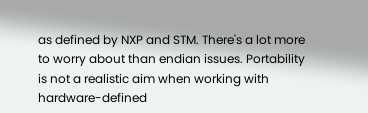as defined by NXP and STM. There's a lot more to worry about than endian issues. Portability is not a realistic aim when working with hardware-defined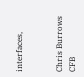interfaces,


Chris Burrows
CFB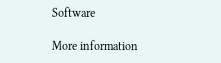Software

More information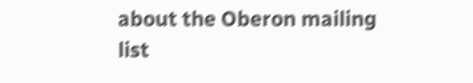about the Oberon mailing list